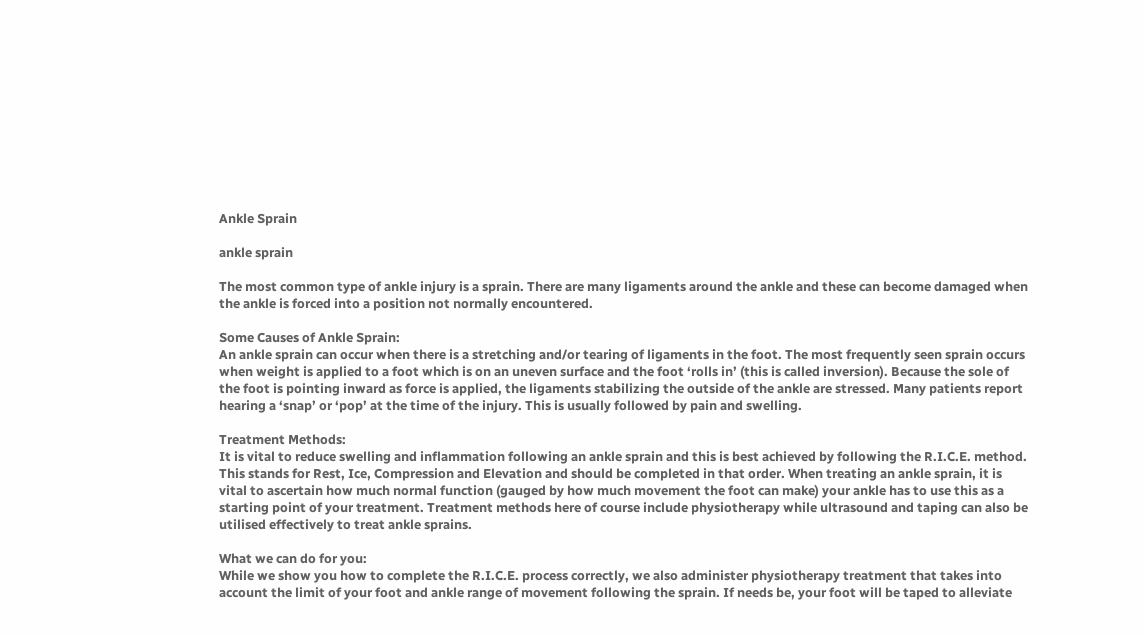Ankle Sprain

ankle sprain

The most common type of ankle injury is a sprain. There are many ligaments around the ankle and these can become damaged when the ankle is forced into a position not normally encountered.

Some Causes of Ankle Sprain:
An ankle sprain can occur when there is a stretching and/or tearing of ligaments in the foot. The most frequently seen sprain occurs when weight is applied to a foot which is on an uneven surface and the foot ‘rolls in’ (this is called inversion). Because the sole of the foot is pointing inward as force is applied, the ligaments stabilizing the outside of the ankle are stressed. Many patients report hearing a ‘snap’ or ‘pop’ at the time of the injury. This is usually followed by pain and swelling.

Treatment Methods:
It is vital to reduce swelling and inflammation following an ankle sprain and this is best achieved by following the R.I.C.E. method. This stands for Rest, Ice, Compression and Elevation and should be completed in that order. When treating an ankle sprain, it is vital to ascertain how much normal function (gauged by how much movement the foot can make) your ankle has to use this as a starting point of your treatment. Treatment methods here of course include physiotherapy while ultrasound and taping can also be utilised effectively to treat ankle sprains.

What we can do for you:
While we show you how to complete the R.I.C.E. process correctly, we also administer physiotherapy treatment that takes into account the limit of your foot and ankle range of movement following the sprain. If needs be, your foot will be taped to alleviate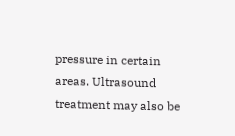pressure in certain areas. Ultrasound treatment may also be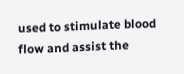used to stimulate blood flow and assist the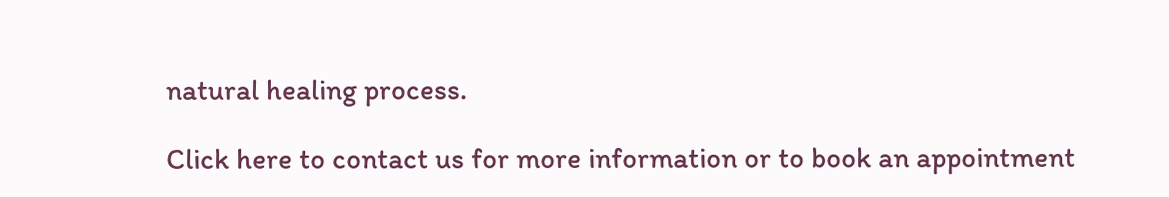natural healing process.

Click here to contact us for more information or to book an appointment